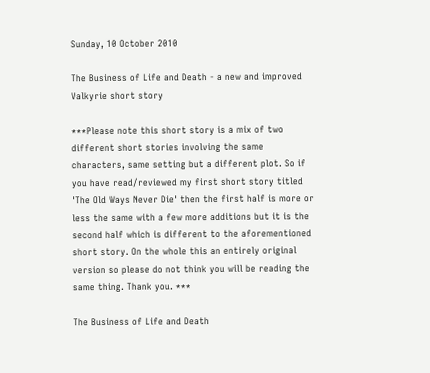Sunday, 10 October 2010

The Business of Life and Death - a new and improved Valkyrie short story

***Please note this short story is a mix of two different short stories involving the same characters, same setting but a different plot. So if you have read/reviewed my first short story titled 'The Old Ways Never Die' then the first half is more or less the same with a few more additions but it is the second half which is different to the aforementioned short story. On the whole this an entirely original version so please do not think you will be reading the same thing. Thank you. ***

The Business of Life and Death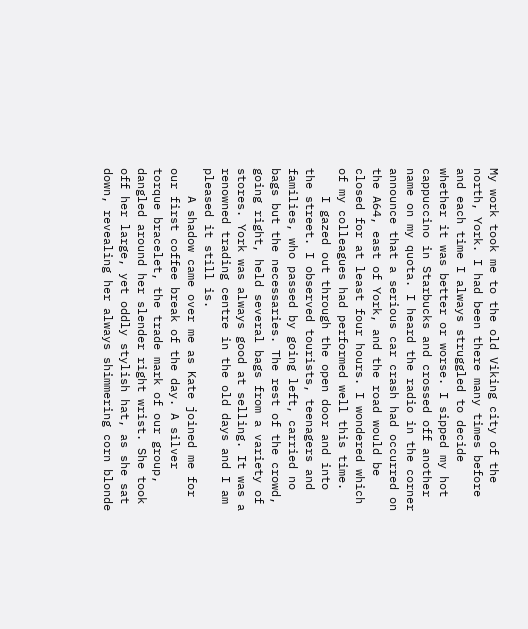My work took me to the old Viking city of the north, York. I had been there many times before and each time I always struggled to decide whether it was better or worse. I sipped my hot cappuccino in Starbucks and crossed off another name on my quota. I heard the radio in the corner announce that a serious car crash had occurred on the A64, east of York, and the road would be closed for at least four hours. I wondered which of my colleagues had performed well this time.
    I gazed out through the open door and into the street. I observed tourists, teenagers and families, who passed by going left, carried no bags but the necessaries. The rest of the crowd, going right, held several bags from a variety of stores. York was always good at selling. It was a renowned trading centre in the old days and I am pleased it still is.
    A shadow came over me as Kate joined me for our first coffee break of the day. A silver torque bracelet, the trade mark of our group, dangled around her slender right wrist. She took off her large, yet oddly stylish hat, as she sat down, revealing her always shimmering corn blonde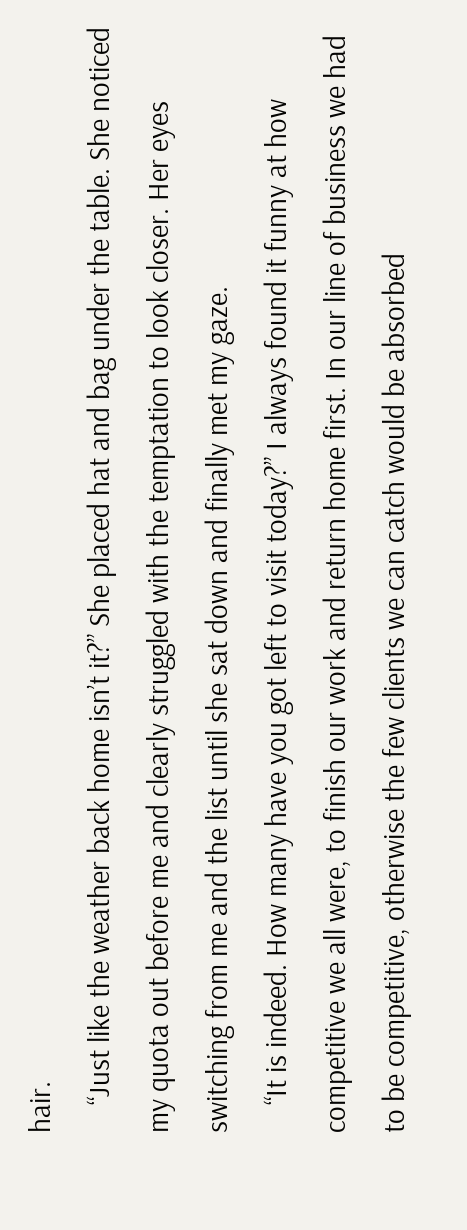hair.
    “Just like the weather back home isn’t it?” She placed hat and bag under the table. She noticed my quota out before me and clearly struggled with the temptation to look closer. Her eyes switching from me and the list until she sat down and finally met my gaze.
    “It is indeed. How many have you got left to visit today?” I always found it funny at how competitive we all were, to finish our work and return home first. In our line of business we had to be competitive, otherwise the few clients we can catch would be absorbed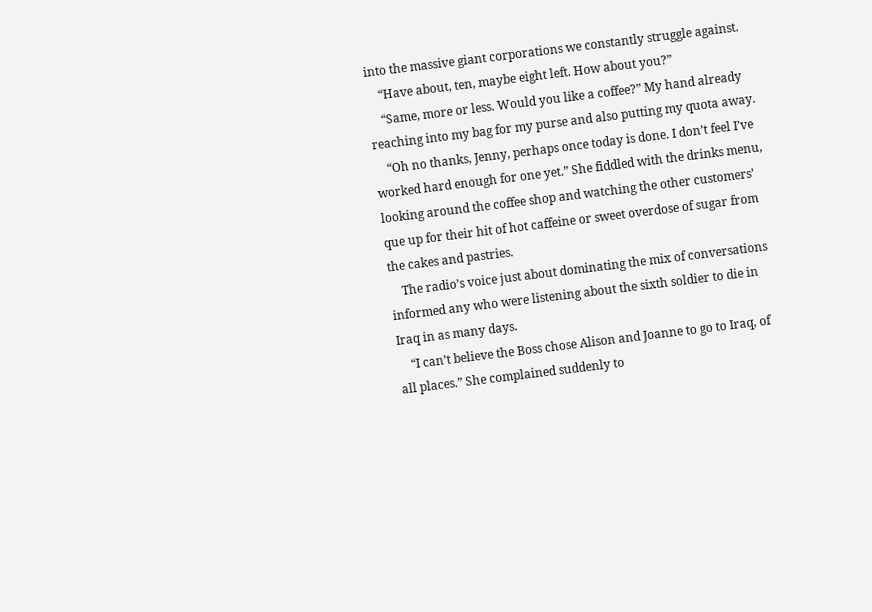into the massive giant corporations we constantly struggle against.
    “Have about, ten, maybe eight left. How about you?”
    “Same, more or less. Would you like a coffee?” My hand already reaching into my bag for my purse and also putting my quota away.
    “Oh no thanks, Jenny, perhaps once today is done. I don’t feel I’ve worked hard enough for one yet.” She fiddled with the drinks menu, looking around the coffee shop and watching the other customers’ que up for their hit of hot caffeine or sweet overdose of sugar from the cakes and pastries.
    The radio’s voice just about dominating the mix of conversations informed any who were listening about the sixth soldier to die in Iraq in as many days.
    “I can’t believe the Boss chose Alison and Joanne to go to Iraq, of all places.” She complained suddenly to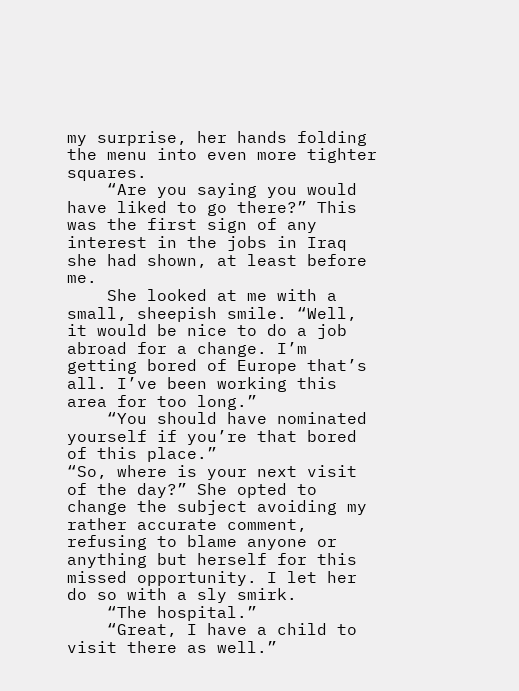my surprise, her hands folding the menu into even more tighter squares.
    “Are you saying you would have liked to go there?” This was the first sign of any interest in the jobs in Iraq she had shown, at least before me.
    She looked at me with a small, sheepish smile. “Well, it would be nice to do a job abroad for a change. I’m getting bored of Europe that’s all. I’ve been working this area for too long.”
    “You should have nominated yourself if you’re that bored of this place.”
“So, where is your next visit of the day?” She opted to change the subject avoiding my rather accurate comment, refusing to blame anyone or anything but herself for this missed opportunity. I let her do so with a sly smirk.
    “The hospital.”
    “Great, I have a child to visit there as well.”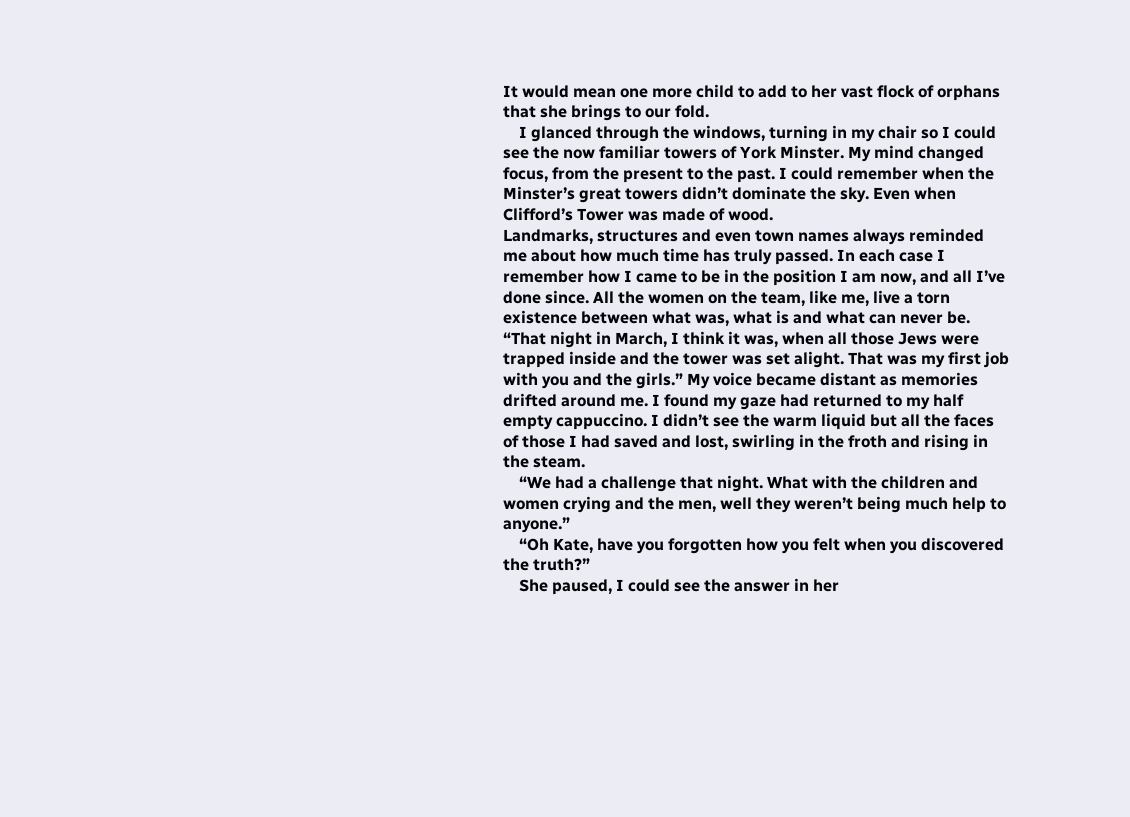It would mean one more child to add to her vast flock of orphans that she brings to our fold.
    I glanced through the windows, turning in my chair so I could see the now familiar towers of York Minster. My mind changed focus, from the present to the past. I could remember when the Minster’s great towers didn’t dominate the sky. Even when Clifford’s Tower was made of wood.
Landmarks, structures and even town names always reminded me about how much time has truly passed. In each case I remember how I came to be in the position I am now, and all I’ve done since. All the women on the team, like me, live a torn existence between what was, what is and what can never be.
“That night in March, I think it was, when all those Jews were trapped inside and the tower was set alight. That was my first job with you and the girls.” My voice became distant as memories drifted around me. I found my gaze had returned to my half empty cappuccino. I didn’t see the warm liquid but all the faces of those I had saved and lost, swirling in the froth and rising in the steam.
    “We had a challenge that night. What with the children and women crying and the men, well they weren’t being much help to anyone.”
    “Oh Kate, have you forgotten how you felt when you discovered the truth?”
    She paused, I could see the answer in her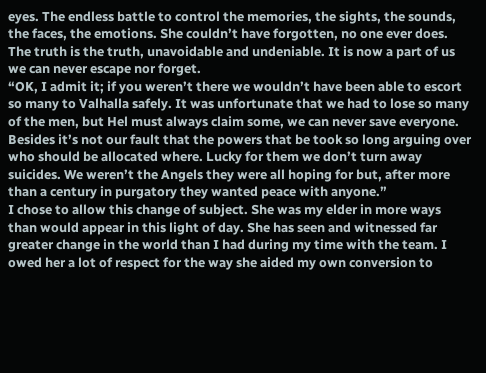eyes. The endless battle to control the memories, the sights, the sounds, the faces, the emotions. She couldn’t have forgotten, no one ever does. The truth is the truth, unavoidable and undeniable. It is now a part of us we can never escape nor forget.
“OK, I admit it; if you weren’t there we wouldn’t have been able to escort so many to Valhalla safely. It was unfortunate that we had to lose so many of the men, but Hel must always claim some, we can never save everyone. Besides it’s not our fault that the powers that be took so long arguing over who should be allocated where. Lucky for them we don’t turn away suicides. We weren’t the Angels they were all hoping for but, after more than a century in purgatory they wanted peace with anyone.”
I chose to allow this change of subject. She was my elder in more ways than would appear in this light of day. She has seen and witnessed far greater change in the world than I had during my time with the team. I owed her a lot of respect for the way she aided my own conversion to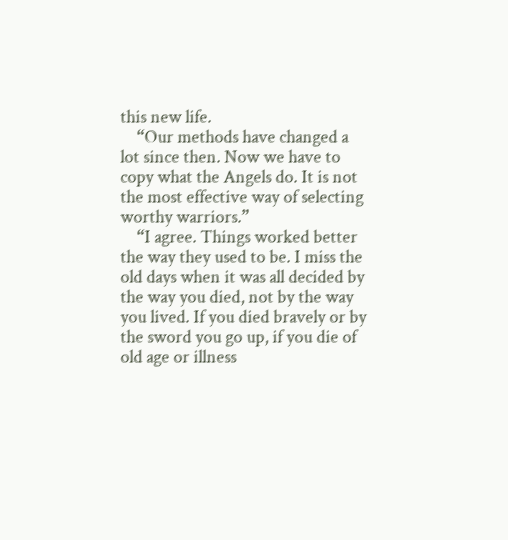this new life.
    “Our methods have changed a lot since then. Now we have to copy what the Angels do. It is not the most effective way of selecting worthy warriors.”
    “I agree. Things worked better the way they used to be. I miss the old days when it was all decided by the way you died, not by the way you lived. If you died bravely or by the sword you go up, if you die of old age or illness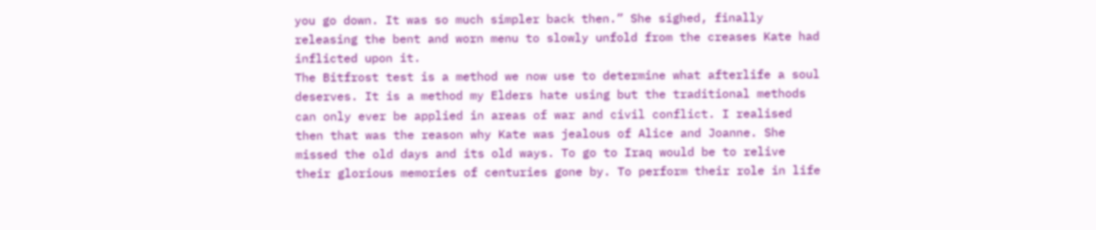you go down. It was so much simpler back then.” She sighed, finally releasing the bent and worn menu to slowly unfold from the creases Kate had inflicted upon it.
The Bitfrost test is a method we now use to determine what afterlife a soul deserves. It is a method my Elders hate using but the traditional methods can only ever be applied in areas of war and civil conflict. I realised then that was the reason why Kate was jealous of Alice and Joanne. She missed the old days and its old ways. To go to Iraq would be to relive their glorious memories of centuries gone by. To perform their role in life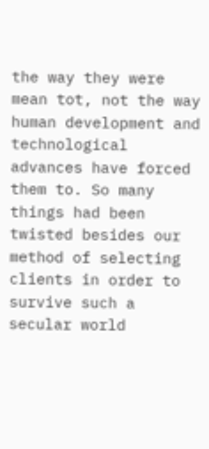the way they were mean tot, not the way human development and technological advances have forced them to. So many things had been twisted besides our method of selecting clients in order to survive such a secular world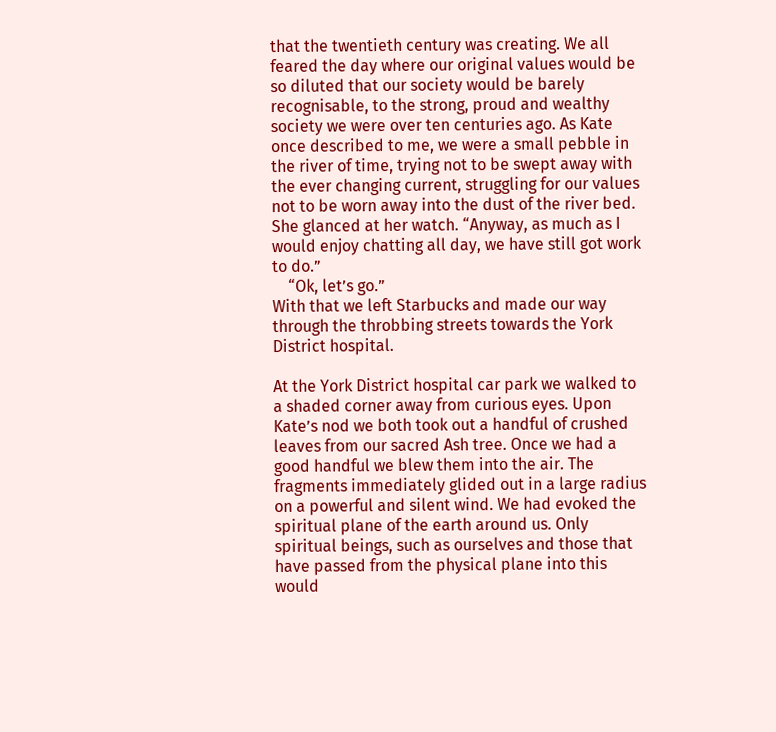that the twentieth century was creating. We all feared the day where our original values would be so diluted that our society would be barely recognisable, to the strong, proud and wealthy society we were over ten centuries ago. As Kate once described to me, we were a small pebble in the river of time, trying not to be swept away with the ever changing current, struggling for our values not to be worn away into the dust of the river bed.
She glanced at her watch. “Anyway, as much as I would enjoy chatting all day, we have still got work to do.”
    “Ok, let’s go.”
With that we left Starbucks and made our way through the throbbing streets towards the York District hospital.

At the York District hospital car park we walked to a shaded corner away from curious eyes. Upon Kate’s nod we both took out a handful of crushed leaves from our sacred Ash tree. Once we had a good handful we blew them into the air. The fragments immediately glided out in a large radius on a powerful and silent wind. We had evoked the spiritual plane of the earth around us. Only spiritual beings, such as ourselves and those that have passed from the physical plane into this would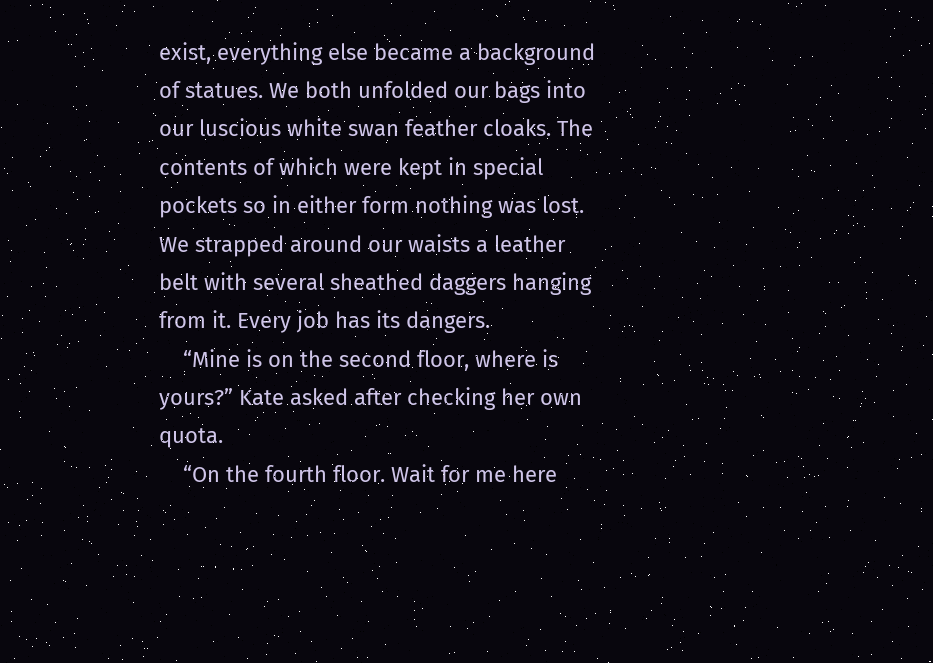exist, everything else became a background of statues. We both unfolded our bags into our luscious white swan feather cloaks. The contents of which were kept in special pockets so in either form nothing was lost. We strapped around our waists a leather belt with several sheathed daggers hanging from it. Every job has its dangers.
    “Mine is on the second floor, where is yours?” Kate asked after checking her own quota.
    “On the fourth floor. Wait for me here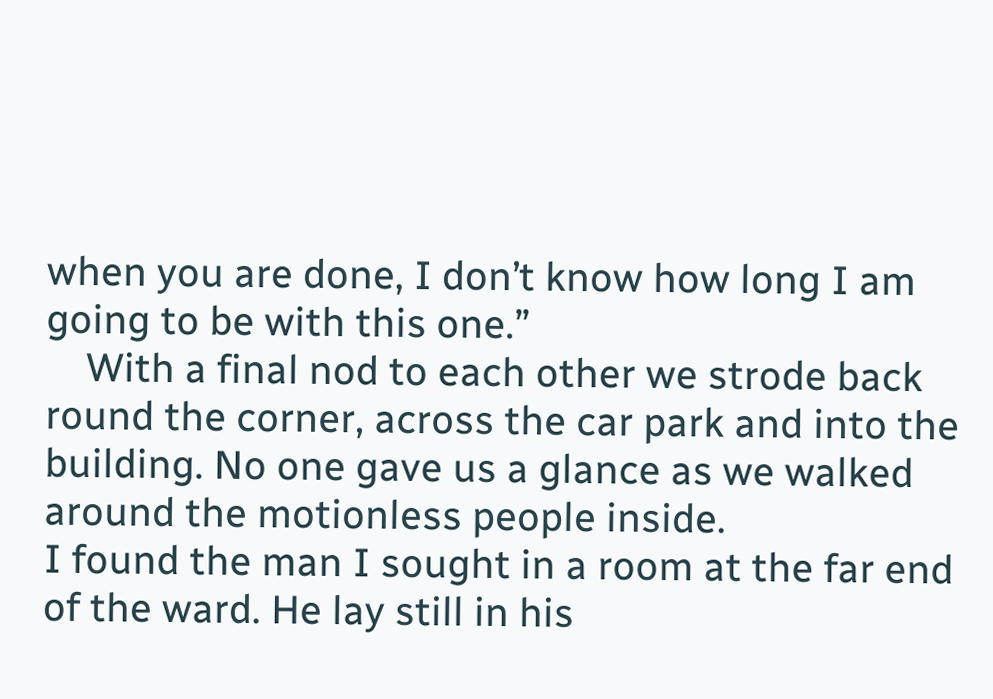when you are done, I don’t know how long I am going to be with this one.”
    With a final nod to each other we strode back round the corner, across the car park and into the building. No one gave us a glance as we walked around the motionless people inside.
I found the man I sought in a room at the far end of the ward. He lay still in his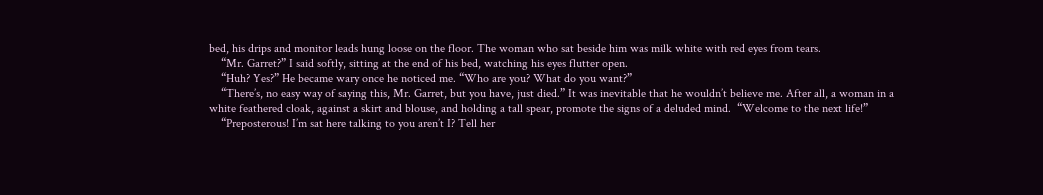bed, his drips and monitor leads hung loose on the floor. The woman who sat beside him was milk white with red eyes from tears.
    “Mr. Garret?” I said softly, sitting at the end of his bed, watching his eyes flutter open.
    “Huh? Yes?” He became wary once he noticed me. “Who are you? What do you want?”
    “There’s, no easy way of saying this, Mr. Garret, but you have, just died.” It was inevitable that he wouldn’t believe me. After all, a woman in a white feathered cloak, against a skirt and blouse, and holding a tall spear, promote the signs of a deluded mind.  “Welcome to the next life!”
    “Preposterous! I’m sat here talking to you aren’t I? Tell her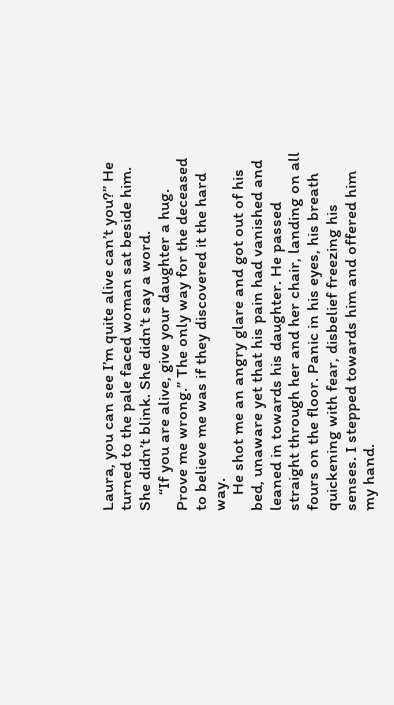Laura, you can see I’m quite alive can’t you?” He turned to the pale faced woman sat beside him. She didn’t blink. She didn’t say a word.
    “If you are alive, give your daughter a hug. Prove me wrong.” The only way for the deceased to believe me was if they discovered it the hard way.
    He shot me an angry glare and got out of his bed, unaware yet that his pain had vanished and leaned in towards his daughter. He passed straight through her and her chair, landing on all fours on the floor. Panic in his eyes, his breath quickening with fear, disbelief freezing his senses. I stepped towards him and offered him my hand.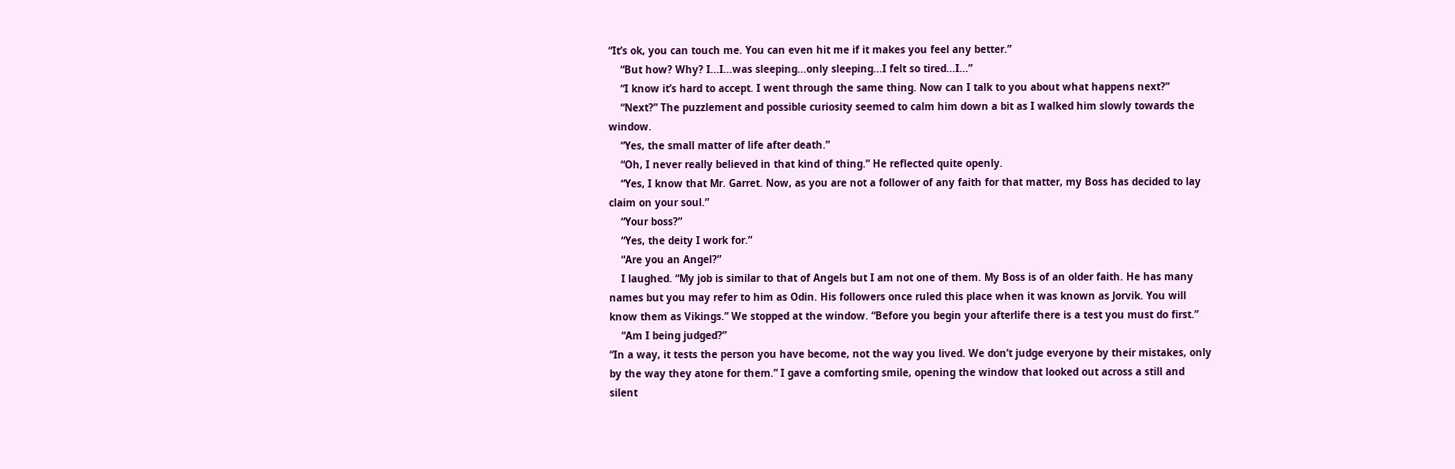“It’s ok, you can touch me. You can even hit me if it makes you feel any better.”
    “But how? Why? I...I...was sleeping...only sleeping...I felt so tired...I...”
    “I know it’s hard to accept. I went through the same thing. Now can I talk to you about what happens next?”
    “Next?” The puzzlement and possible curiosity seemed to calm him down a bit as I walked him slowly towards the window.
    “Yes, the small matter of life after death.”
    “Oh, I never really believed in that kind of thing.” He reflected quite openly.
    “Yes, I know that Mr. Garret. Now, as you are not a follower of any faith for that matter, my Boss has decided to lay claim on your soul.”
    “Your boss?”
    “Yes, the deity I work for.”
    “Are you an Angel?”
    I laughed. “My job is similar to that of Angels but I am not one of them. My Boss is of an older faith. He has many names but you may refer to him as Odin. His followers once ruled this place when it was known as Jorvik. You will know them as Vikings.” We stopped at the window. “Before you begin your afterlife there is a test you must do first.”
    “Am I being judged?”
“In a way, it tests the person you have become, not the way you lived. We don’t judge everyone by their mistakes, only by the way they atone for them.” I gave a comforting smile, opening the window that looked out across a still and silent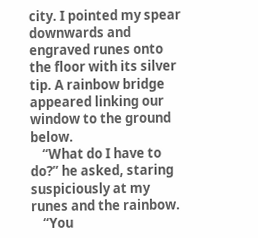city. I pointed my spear downwards and engraved runes onto the floor with its silver tip. A rainbow bridge appeared linking our window to the ground below.
    “What do I have to do?” he asked, staring suspiciously at my runes and the rainbow.
    “You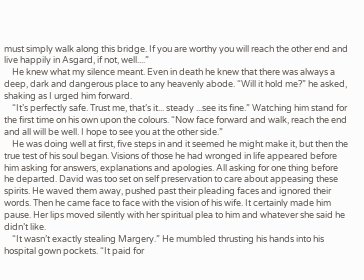must simply walk along this bridge. If you are worthy you will reach the other end and live happily in Asgard, if not, well....”
    He knew what my silence meant. Even in death he knew that there was always a deep, dark and dangerous place to any heavenly abode. “Will it hold me?” he asked, shaking as I urged him forward.
    “It’s perfectly safe. Trust me, that’s it... steady ...see its fine.” Watching him stand for the first time on his own upon the colours. “Now face forward and walk, reach the end and all will be well. I hope to see you at the other side.”
    He was doing well at first, five steps in and it seemed he might make it, but then the true test of his soul began. Visions of those he had wronged in life appeared before him asking for answers, explanations and apologies. All asking for one thing before he departed. David was too set on self preservation to care about appeasing these spirits. He waved them away, pushed past their pleading faces and ignored their words. Then he came face to face with the vision of his wife. It certainly made him pause. Her lips moved silently with her spiritual plea to him and whatever she said he didn’t like.
    “It wasn’t exactly stealing Margery.” He mumbled thrusting his hands into his hospital gown pockets. “It paid for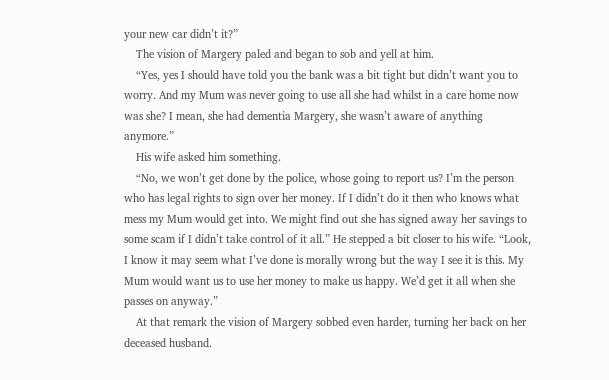your new car didn’t it?”
    The vision of Margery paled and began to sob and yell at him.
    “Yes, yes I should have told you the bank was a bit tight but didn’t want you to worry. And my Mum was never going to use all she had whilst in a care home now was she? I mean, she had dementia Margery, she wasn’t aware of anything anymore.”
    His wife asked him something.
    “No, we won’t get done by the police, whose going to report us? I’m the person who has legal rights to sign over her money. If I didn’t do it then who knows what mess my Mum would get into. We might find out she has signed away her savings to some scam if I didn’t take control of it all.” He stepped a bit closer to his wife. “Look, I know it may seem what I’ve done is morally wrong but the way I see it is this. My Mum would want us to use her money to make us happy. We’d get it all when she passes on anyway.”
    At that remark the vision of Margery sobbed even harder, turning her back on her deceased husband.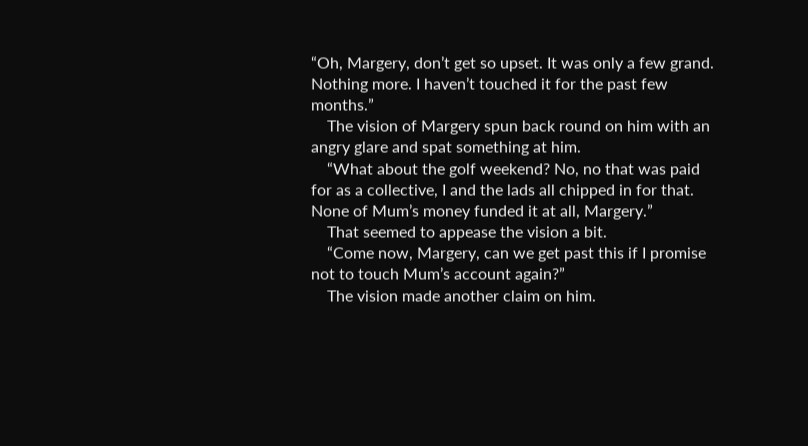“Oh, Margery, don’t get so upset. It was only a few grand. Nothing more. I haven’t touched it for the past few months.”
    The vision of Margery spun back round on him with an angry glare and spat something at him.
    “What about the golf weekend? No, no that was paid for as a collective, I and the lads all chipped in for that. None of Mum’s money funded it at all, Margery.”
    That seemed to appease the vision a bit.
    “Come now, Margery, can we get past this if I promise not to touch Mum’s account again?”
    The vision made another claim on him.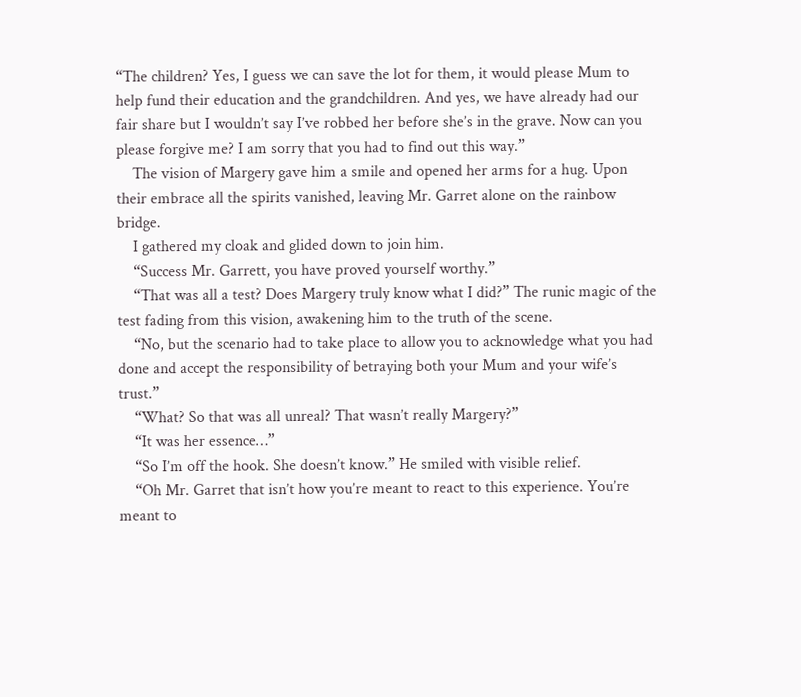“The children? Yes, I guess we can save the lot for them, it would please Mum to help fund their education and the grandchildren. And yes, we have already had our fair share but I wouldn’t say I’ve robbed her before she’s in the grave. Now can you please forgive me? I am sorry that you had to find out this way.”
    The vision of Margery gave him a smile and opened her arms for a hug. Upon their embrace all the spirits vanished, leaving Mr. Garret alone on the rainbow bridge.
    I gathered my cloak and glided down to join him.
    “Success Mr. Garrett, you have proved yourself worthy.”
    “That was all a test? Does Margery truly know what I did?” The runic magic of the test fading from this vision, awakening him to the truth of the scene.
    “No, but the scenario had to take place to allow you to acknowledge what you had done and accept the responsibility of betraying both your Mum and your wife’s trust.”
    “What? So that was all unreal? That wasn’t really Margery?”
    “It was her essence…”
    “So I’m off the hook. She doesn’t know.” He smiled with visible relief.
    “Oh Mr. Garret that isn’t how you’re meant to react to this experience. You’re meant to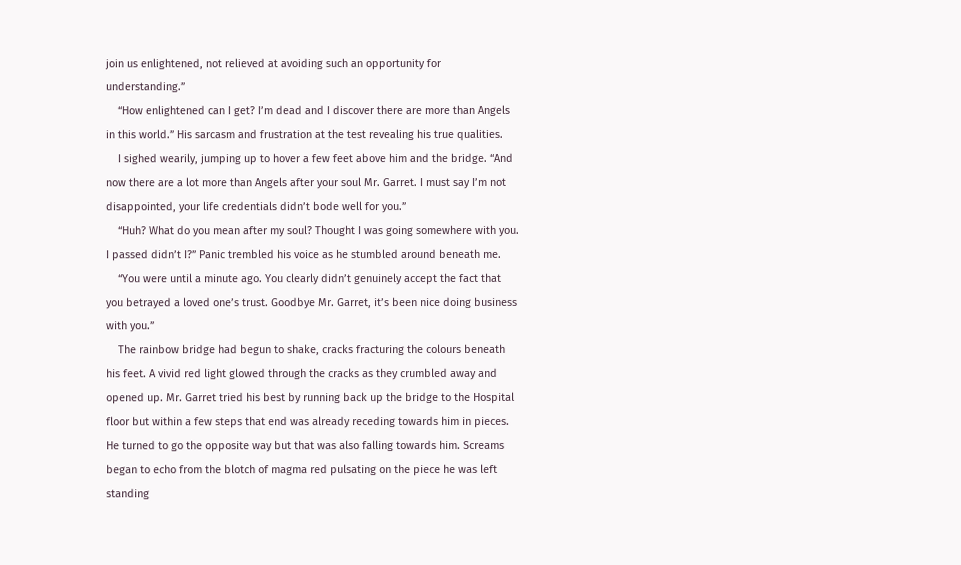join us enlightened, not relieved at avoiding such an opportunity for understanding.”
    “How enlightened can I get? I’m dead and I discover there are more than Angels in this world.” His sarcasm and frustration at the test revealing his true qualities.
    I sighed wearily, jumping up to hover a few feet above him and the bridge. “And now there are a lot more than Angels after your soul Mr. Garret. I must say I’m not disappointed, your life credentials didn’t bode well for you.”
    “Huh? What do you mean after my soul? Thought I was going somewhere with you. I passed didn’t I?” Panic trembled his voice as he stumbled around beneath me.
    “You were until a minute ago. You clearly didn’t genuinely accept the fact that you betrayed a loved one’s trust. Goodbye Mr. Garret, it’s been nice doing business with you.”
    The rainbow bridge had begun to shake, cracks fracturing the colours beneath his feet. A vivid red light glowed through the cracks as they crumbled away and opened up. Mr. Garret tried his best by running back up the bridge to the Hospital floor but within a few steps that end was already receding towards him in pieces. He turned to go the opposite way but that was also falling towards him. Screams began to echo from the blotch of magma red pulsating on the piece he was left standing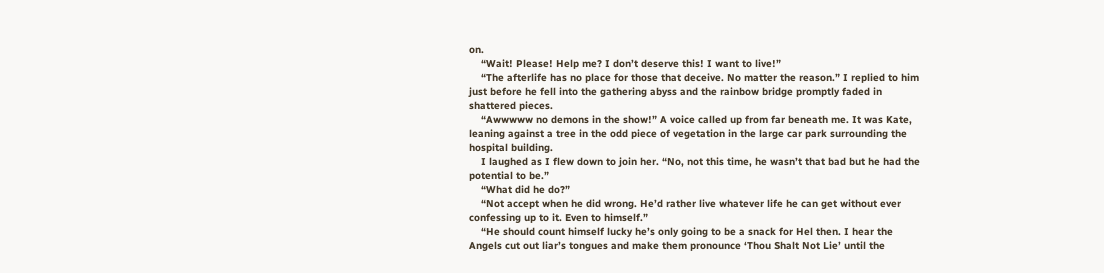on.
    “Wait! Please! Help me? I don’t deserve this! I want to live!”
    “The afterlife has no place for those that deceive. No matter the reason.” I replied to him just before he fell into the gathering abyss and the rainbow bridge promptly faded in shattered pieces.
    “Awwwww no demons in the show!” A voice called up from far beneath me. It was Kate, leaning against a tree in the odd piece of vegetation in the large car park surrounding the hospital building.
    I laughed as I flew down to join her. “No, not this time, he wasn’t that bad but he had the potential to be.”
    “What did he do?”
    “Not accept when he did wrong. He’d rather live whatever life he can get without ever confessing up to it. Even to himself.”
    “He should count himself lucky he’s only going to be a snack for Hel then. I hear the Angels cut out liar’s tongues and make them pronounce ‘Thou Shalt Not Lie’ until the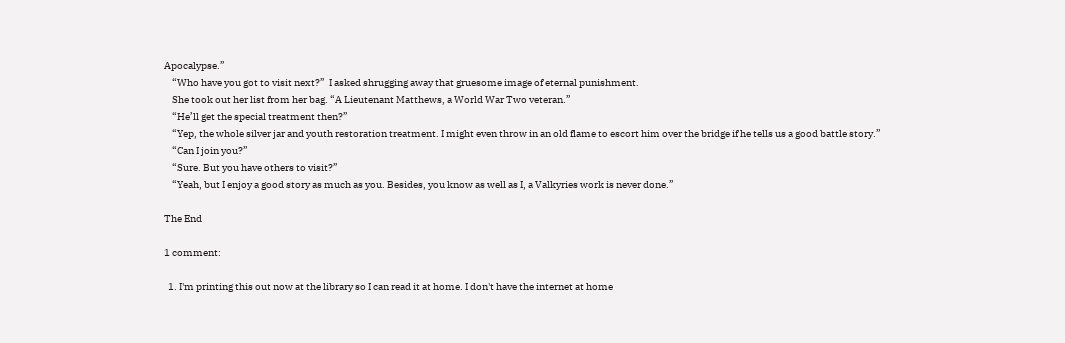Apocalypse.”
    “Who have you got to visit next?”  I asked shrugging away that gruesome image of eternal punishment.
    She took out her list from her bag. “A Lieutenant Matthews, a World War Two veteran.”
    “He’ll get the special treatment then?”
    “Yep, the whole silver jar and youth restoration treatment. I might even throw in an old flame to escort him over the bridge if he tells us a good battle story.”
    “Can I join you?”
    “Sure. But you have others to visit?”
    “Yeah, but I enjoy a good story as much as you. Besides, you know as well as I, a Valkyries work is never done.”

The End

1 comment:

  1. I'm printing this out now at the library so I can read it at home. I don't have the internet at home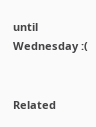until Wednesday :(


Related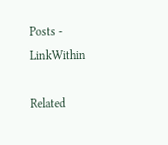Posts - LinkWithin

Related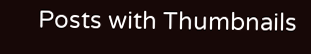Posts with Thumbnails